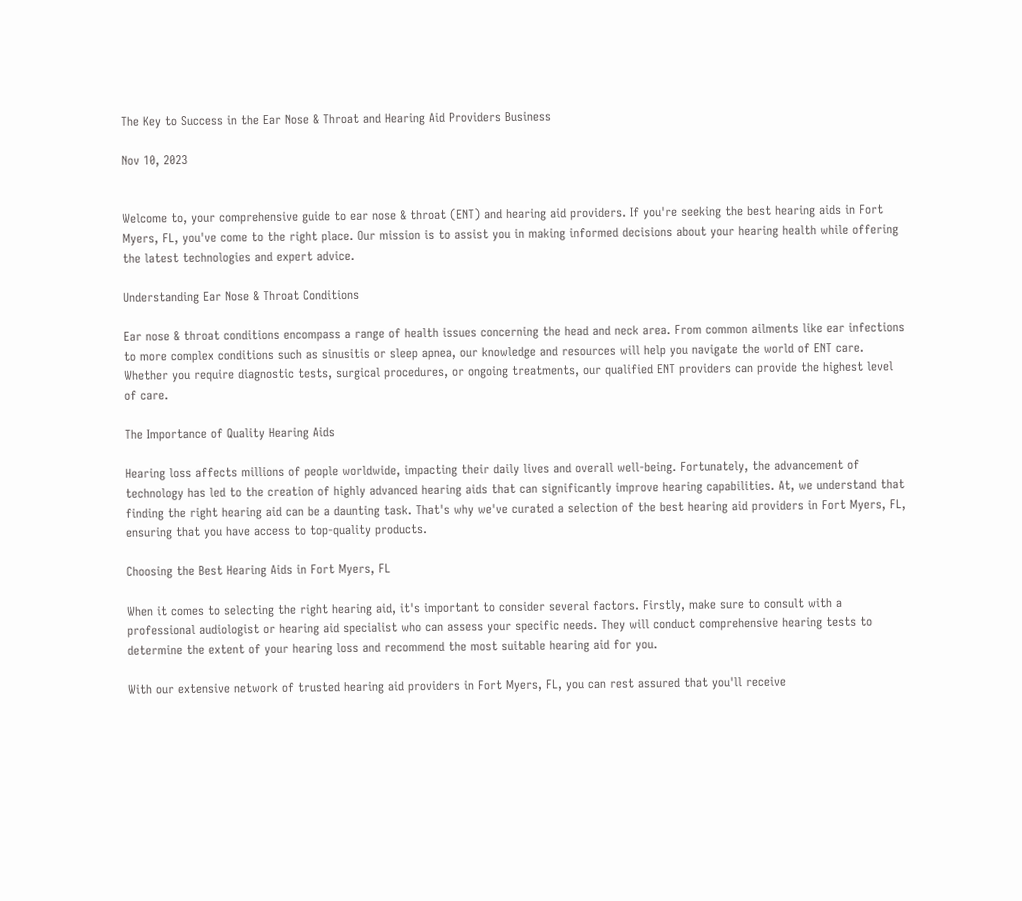The Key to Success in the Ear Nose & Throat and Hearing Aid Providers Business

Nov 10, 2023


Welcome to, your comprehensive guide to ear nose & throat (ENT) and hearing aid providers. If you're seeking the best hearing aids in Fort Myers, FL, you've come to the right place. Our mission is to assist you in making informed decisions about your hearing health while offering the latest technologies and expert advice.

Understanding Ear Nose & Throat Conditions

Ear nose & throat conditions encompass a range of health issues concerning the head and neck area. From common ailments like ear infections to more complex conditions such as sinusitis or sleep apnea, our knowledge and resources will help you navigate the world of ENT care. Whether you require diagnostic tests, surgical procedures, or ongoing treatments, our qualified ENT providers can provide the highest level of care.

The Importance of Quality Hearing Aids

Hearing loss affects millions of people worldwide, impacting their daily lives and overall well-being. Fortunately, the advancement of technology has led to the creation of highly advanced hearing aids that can significantly improve hearing capabilities. At, we understand that finding the right hearing aid can be a daunting task. That's why we've curated a selection of the best hearing aid providers in Fort Myers, FL, ensuring that you have access to top-quality products.

Choosing the Best Hearing Aids in Fort Myers, FL

When it comes to selecting the right hearing aid, it's important to consider several factors. Firstly, make sure to consult with a professional audiologist or hearing aid specialist who can assess your specific needs. They will conduct comprehensive hearing tests to determine the extent of your hearing loss and recommend the most suitable hearing aid for you.

With our extensive network of trusted hearing aid providers in Fort Myers, FL, you can rest assured that you'll receive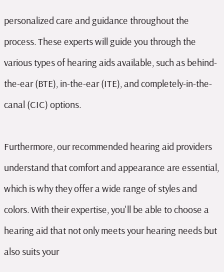personalized care and guidance throughout the process. These experts will guide you through the various types of hearing aids available, such as behind-the-ear (BTE), in-the-ear (ITE), and completely-in-the-canal (CIC) options.

Furthermore, our recommended hearing aid providers understand that comfort and appearance are essential, which is why they offer a wide range of styles and colors. With their expertise, you'll be able to choose a hearing aid that not only meets your hearing needs but also suits your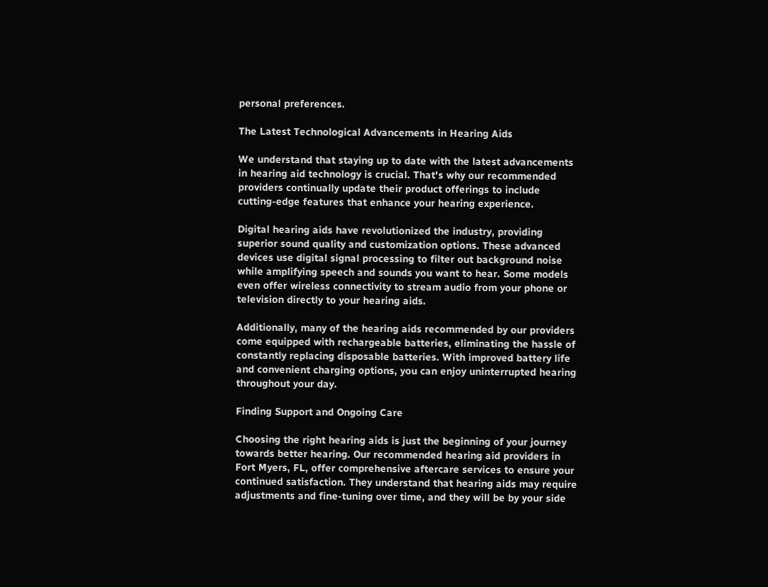personal preferences.

The Latest Technological Advancements in Hearing Aids

We understand that staying up to date with the latest advancements in hearing aid technology is crucial. That's why our recommended providers continually update their product offerings to include cutting-edge features that enhance your hearing experience.

Digital hearing aids have revolutionized the industry, providing superior sound quality and customization options. These advanced devices use digital signal processing to filter out background noise while amplifying speech and sounds you want to hear. Some models even offer wireless connectivity to stream audio from your phone or television directly to your hearing aids.

Additionally, many of the hearing aids recommended by our providers come equipped with rechargeable batteries, eliminating the hassle of constantly replacing disposable batteries. With improved battery life and convenient charging options, you can enjoy uninterrupted hearing throughout your day.

Finding Support and Ongoing Care

Choosing the right hearing aids is just the beginning of your journey towards better hearing. Our recommended hearing aid providers in Fort Myers, FL, offer comprehensive aftercare services to ensure your continued satisfaction. They understand that hearing aids may require adjustments and fine-tuning over time, and they will be by your side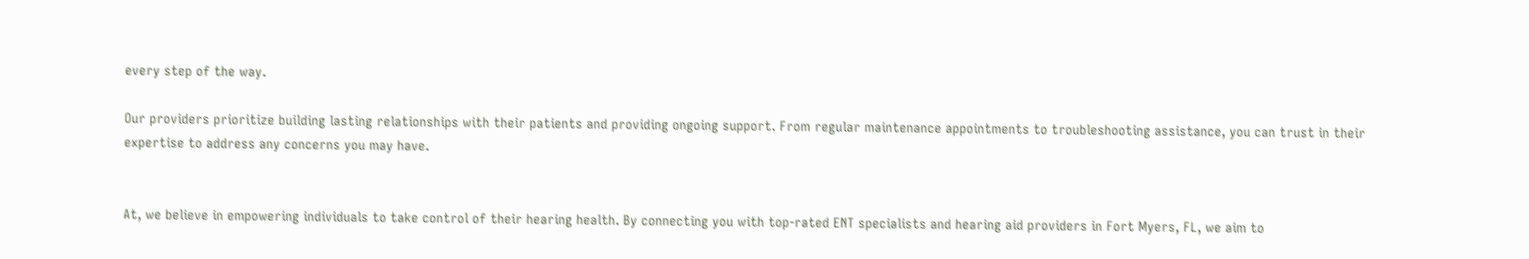every step of the way.

Our providers prioritize building lasting relationships with their patients and providing ongoing support. From regular maintenance appointments to troubleshooting assistance, you can trust in their expertise to address any concerns you may have.


At, we believe in empowering individuals to take control of their hearing health. By connecting you with top-rated ENT specialists and hearing aid providers in Fort Myers, FL, we aim to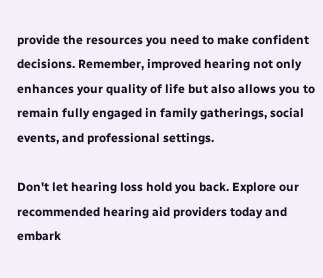provide the resources you need to make confident decisions. Remember, improved hearing not only enhances your quality of life but also allows you to remain fully engaged in family gatherings, social events, and professional settings.

Don't let hearing loss hold you back. Explore our recommended hearing aid providers today and embark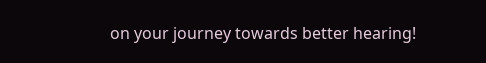on your journey towards better hearing!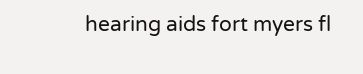hearing aids fort myers fl